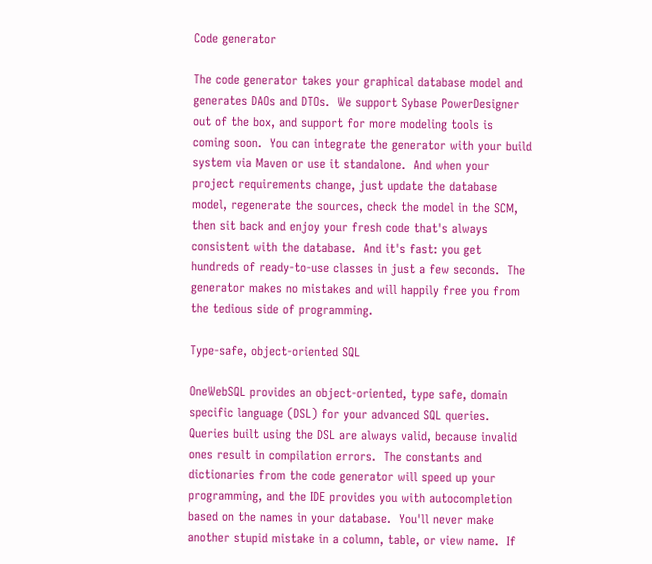Code generator

The code generator takes your graphical database model and generates DAOs and DTOs.  We support Sybase PowerDesigner out of the box, and support for more modeling tools is coming soon.  You can integrate the generator with your build system via Maven or use it standalone.  And when your project requirements change, just update the database model, regenerate the sources, check the model in the SCM, then sit back and enjoy your fresh code that's always consistent with the database.  And it's fast: you get hundreds of ready-to-use classes in just a few seconds.  The generator makes no mistakes and will happily free you from the tedious side of programming.

Type-safe, object-oriented SQL

OneWebSQL provides an object-oriented, type safe, domain specific language (DSL) for your advanced SQL queries.  Queries built using the DSL are always valid, because invalid ones result in compilation errors.  The constants and dictionaries from the code generator will speed up your programming, and the IDE provides you with autocompletion based on the names in your database.  You'll never make another stupid mistake in a column, table, or view name.  If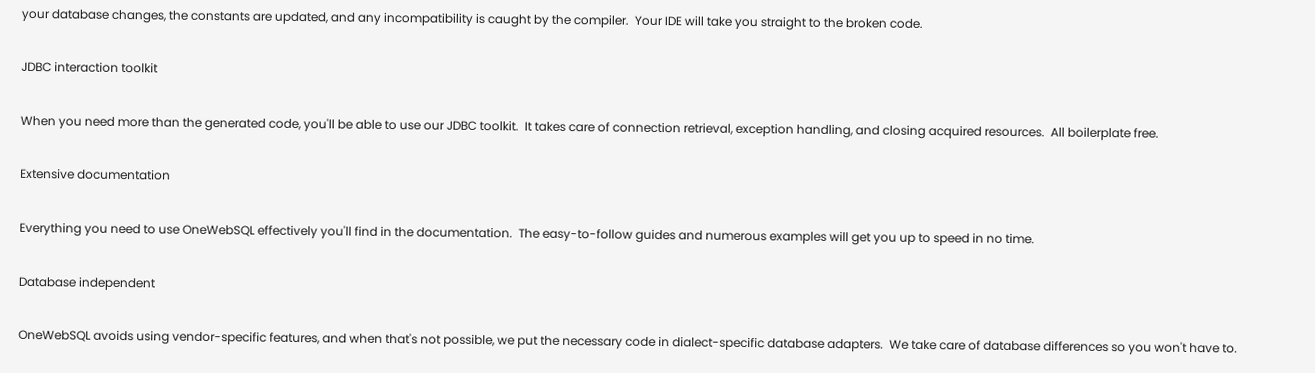your database changes, the constants are updated, and any incompatibility is caught by the compiler.  Your IDE will take you straight to the broken code.

JDBC interaction toolkit

When you need more than the generated code, you'll be able to use our JDBC toolkit.  It takes care of connection retrieval, exception handling, and closing acquired resources.  All boilerplate free.

Extensive documentation

Everything you need to use OneWebSQL effectively you'll find in the documentation.  The easy-to-follow guides and numerous examples will get you up to speed in no time.

Database independent

OneWebSQL avoids using vendor-specific features, and when that's not possible, we put the necessary code in dialect-specific database adapters.  We take care of database differences so you won't have to.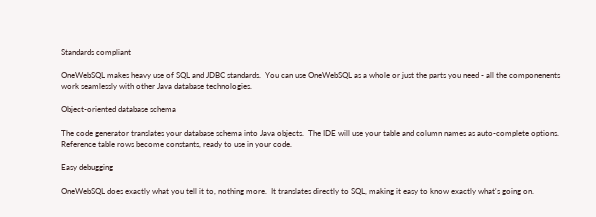Standards compliant

OneWebSQL makes heavy use of SQL and JDBC standards.  You can use OneWebSQL as a whole or just the parts you need - all the componenents work seamlessly with other Java database technologies.

Object-oriented database schema

The code generator translates your database schema into Java objects.  The IDE will use your table and column names as auto-complete options.  Reference table rows become constants, ready to use in your code.

Easy debugging

OneWebSQL does exactly what you tell it to, nothing more.  It translates directly to SQL, making it easy to know exactly what's going on.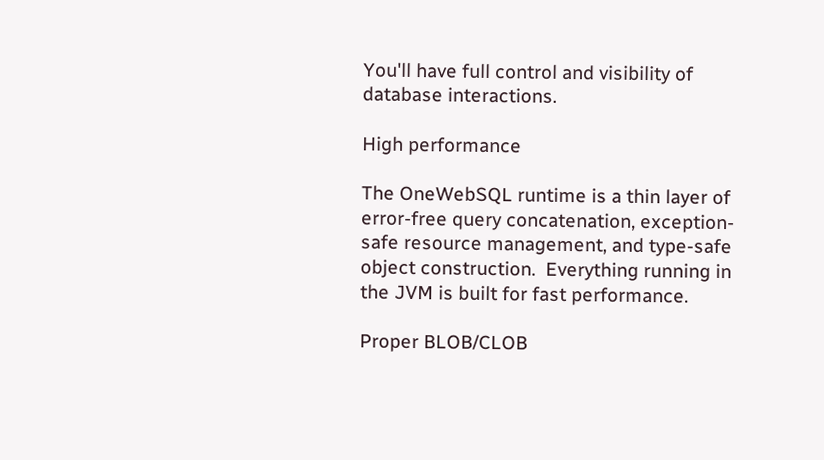You'll have full control and visibility of database interactions.

High performance

The OneWebSQL runtime is a thin layer of error-free query concatenation, exception-safe resource management, and type-safe object construction.  Everything running in the JVM is built for fast performance.

Proper BLOB/CLOB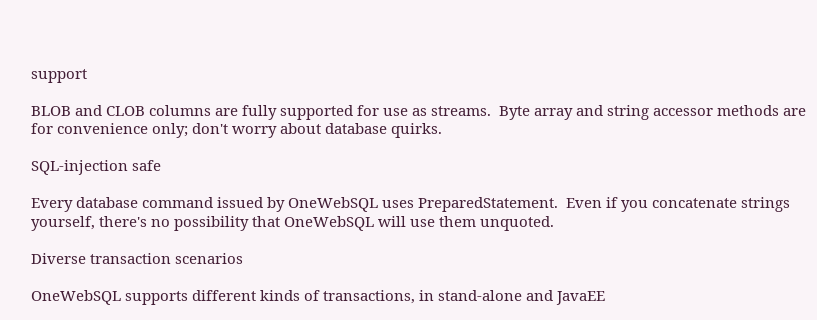support

BLOB and CLOB columns are fully supported for use as streams.  Byte array and string accessor methods are for convenience only; don't worry about database quirks.

SQL-injection safe

Every database command issued by OneWebSQL uses PreparedStatement.  Even if you concatenate strings yourself, there's no possibility that OneWebSQL will use them unquoted.

Diverse transaction scenarios

OneWebSQL supports different kinds of transactions, in stand-alone and JavaEE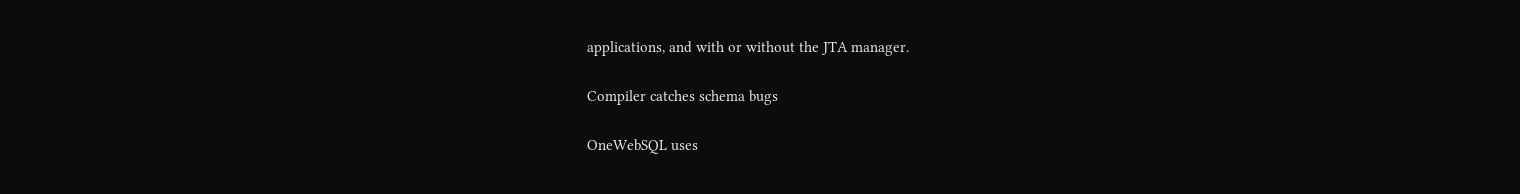applications, and with or without the JTA manager.

Compiler catches schema bugs

OneWebSQL uses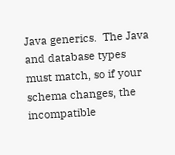Java generics.  The Java and database types must match, so if your schema changes, the incompatible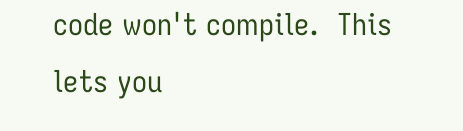code won't compile.  This lets you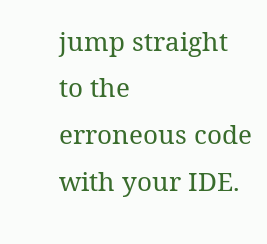jump straight to the erroneous code with your IDE.